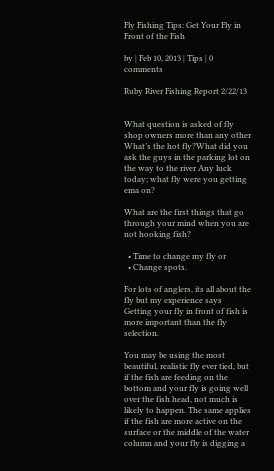Fly Fishing Tips: Get Your Fly in Front of the Fish

by | Feb 10, 2013 | Tips | 0 comments

Ruby River Fishing Report 2/22/13


What question is asked of fly shop owners more than any other What’s the hot fly?What did you ask the guys in the parking lot on the way to the river Any luck today; what fly were you getting ema on?

What are the first things that go through your mind when you are not hooking fish?

  • Time to change my fly or
  • Change spots.

For lots of anglers, its all about the fly but my experience says Getting your fly in front of fish is more important than the fly selection.

You may be using the most beautiful, realistic fly ever tied, but if the fish are feeding on the bottom and your fly is going well over the fish head, not much is likely to happen. The same applies if the fish are more active on the surface or the middle of the water column and your fly is digging a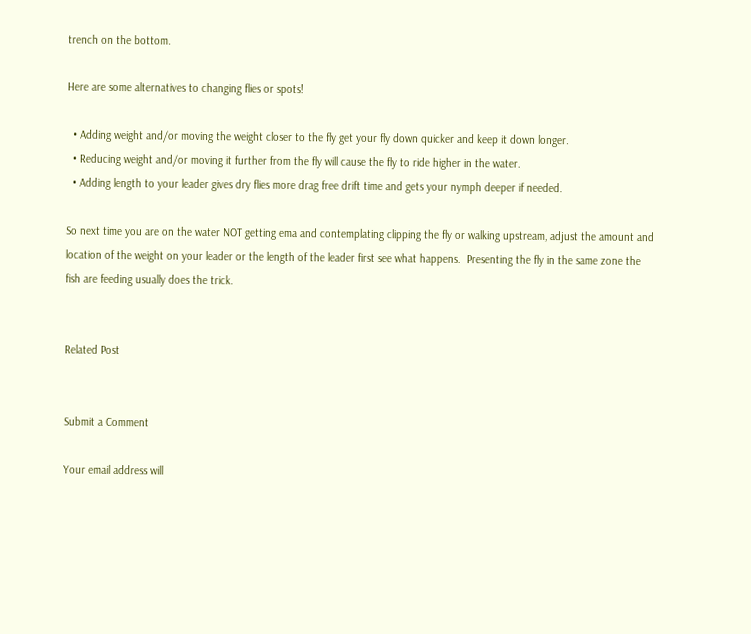trench on the bottom.

Here are some alternatives to changing flies or spots!

  • Adding weight and/or moving the weight closer to the fly get your fly down quicker and keep it down longer.
  • Reducing weight and/or moving it further from the fly will cause the fly to ride higher in the water.
  • Adding length to your leader gives dry flies more drag free drift time and gets your nymph deeper if needed.

So next time you are on the water NOT getting ema and contemplating clipping the fly or walking upstream, adjust the amount and location of the weight on your leader or the length of the leader first see what happens.  Presenting the fly in the same zone the fish are feeding usually does the trick.


Related Post


Submit a Comment

Your email address will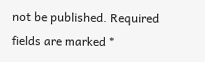not be published. Required fields are marked *